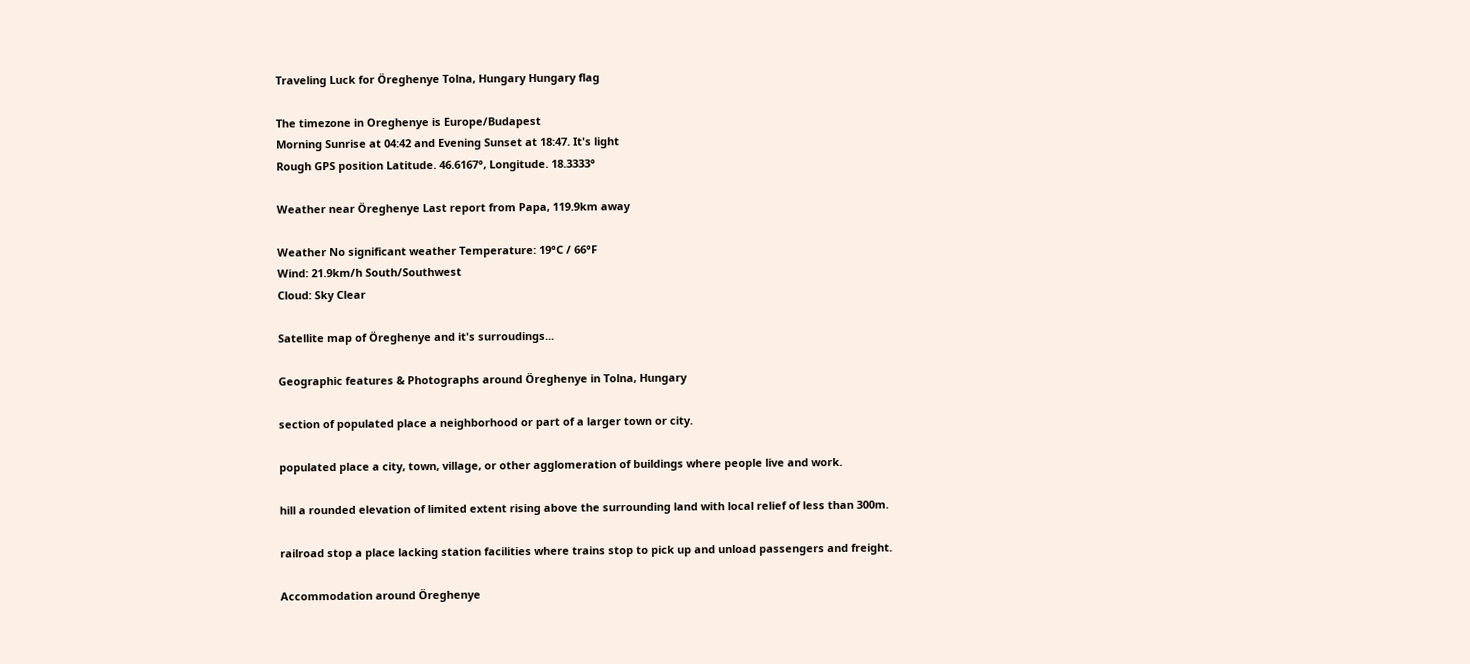Traveling Luck for Öreghenye Tolna, Hungary Hungary flag

The timezone in Oreghenye is Europe/Budapest
Morning Sunrise at 04:42 and Evening Sunset at 18:47. It's light
Rough GPS position Latitude. 46.6167°, Longitude. 18.3333°

Weather near Öreghenye Last report from Papa, 119.9km away

Weather No significant weather Temperature: 19°C / 66°F
Wind: 21.9km/h South/Southwest
Cloud: Sky Clear

Satellite map of Öreghenye and it's surroudings...

Geographic features & Photographs around Öreghenye in Tolna, Hungary

section of populated place a neighborhood or part of a larger town or city.

populated place a city, town, village, or other agglomeration of buildings where people live and work.

hill a rounded elevation of limited extent rising above the surrounding land with local relief of less than 300m.

railroad stop a place lacking station facilities where trains stop to pick up and unload passengers and freight.

Accommodation around Öreghenye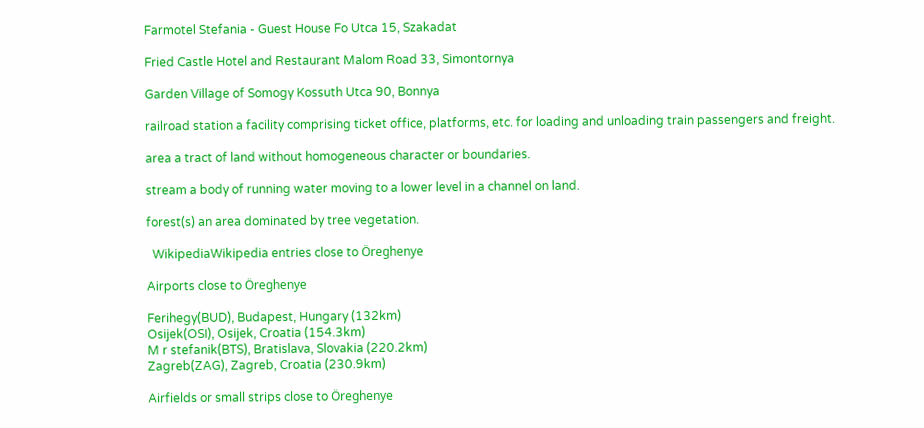Farmotel Stefania - Guest House Fo Utca 15, Szakadat

Fried Castle Hotel and Restaurant Malom Road 33, Simontornya

Garden Village of Somogy Kossuth Utca 90, Bonnya

railroad station a facility comprising ticket office, platforms, etc. for loading and unloading train passengers and freight.

area a tract of land without homogeneous character or boundaries.

stream a body of running water moving to a lower level in a channel on land.

forest(s) an area dominated by tree vegetation.

  WikipediaWikipedia entries close to Öreghenye

Airports close to Öreghenye

Ferihegy(BUD), Budapest, Hungary (132km)
Osijek(OSI), Osijek, Croatia (154.3km)
M r stefanik(BTS), Bratislava, Slovakia (220.2km)
Zagreb(ZAG), Zagreb, Croatia (230.9km)

Airfields or small strips close to Öreghenye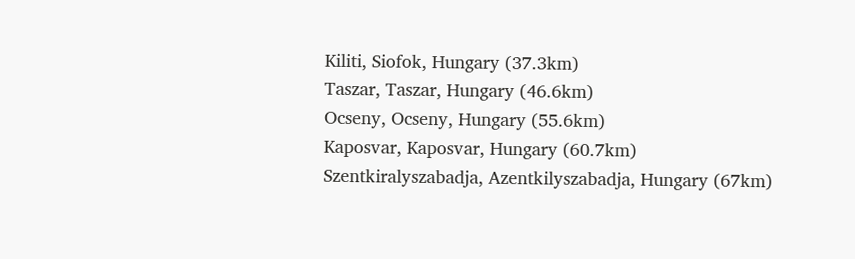Kiliti, Siofok, Hungary (37.3km)
Taszar, Taszar, Hungary (46.6km)
Ocseny, Ocseny, Hungary (55.6km)
Kaposvar, Kaposvar, Hungary (60.7km)
Szentkiralyszabadja, Azentkilyszabadja, Hungary (67km)